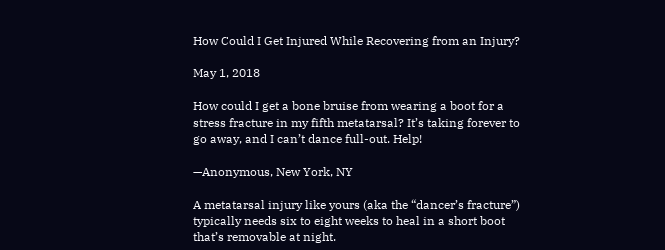How Could I Get Injured While Recovering from an Injury?

May 1, 2018

How could I get a bone bruise from wearing a boot for a stress fracture in my fifth metatarsal? It’s taking forever to go away, and I can’t dance full-out. Help!

—Anonymous, New York, NY

A metatarsal injury like yours (aka the “dancer’s fracture”) typically needs six to eight weeks to heal in a short boot that’s removable at night.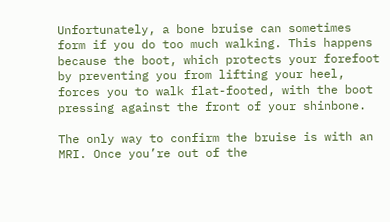Unfortunately, a bone bruise can sometimes form if you do too much walking. This happens because the boot, which protects your forefoot by preventing you from lifting your heel, forces you to walk flat-footed, with the boot pressing against the front of your shinbone.

The only way to confirm the bruise is with an MRI. Once you’re out of the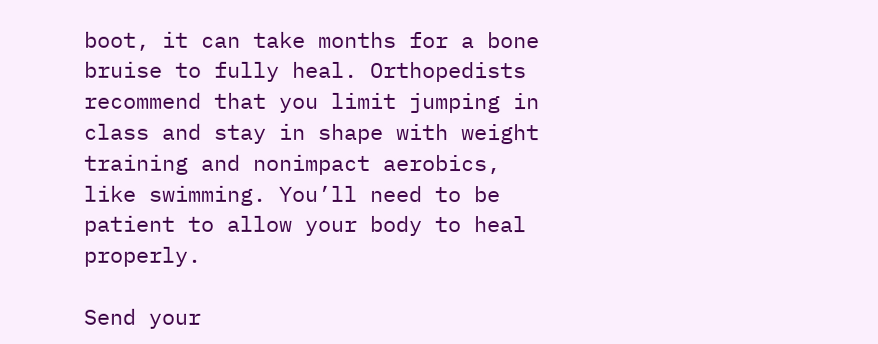boot, it can take months for a bone bruise to fully heal. Orthopedists recommend that you limit jumping in class and stay in shape with weight training and nonimpact aerobics, like swimming. You’ll need to be patient to allow your body to heal properly.

Send your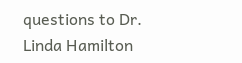questions to Dr. Linda Hamilton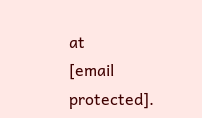at
[email protected].